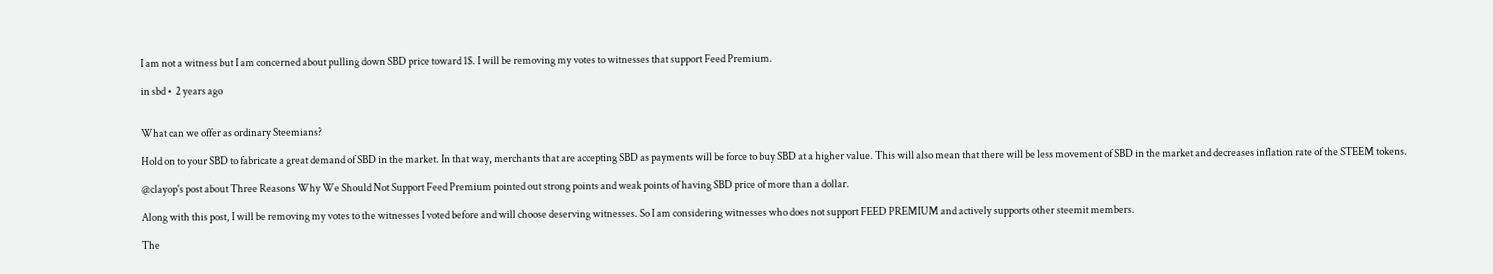I am not a witness but I am concerned about pulling down SBD price toward 1$. I will be removing my votes to witnesses that support Feed Premium.

in sbd •  2 years ago


What can we offer as ordinary Steemians?

Hold on to your SBD to fabricate a great demand of SBD in the market. In that way, merchants that are accepting SBD as payments will be force to buy SBD at a higher value. This will also mean that there will be less movement of SBD in the market and decreases inflation rate of the STEEM tokens.

@clayop's post about Three Reasons Why We Should Not Support Feed Premium pointed out strong points and weak points of having SBD price of more than a dollar.

Along with this post, I will be removing my votes to the witnesses I voted before and will choose deserving witnesses. So I am considering witnesses who does not support FEED PREMIUM and actively supports other steemit members.

The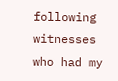following witnesses who had my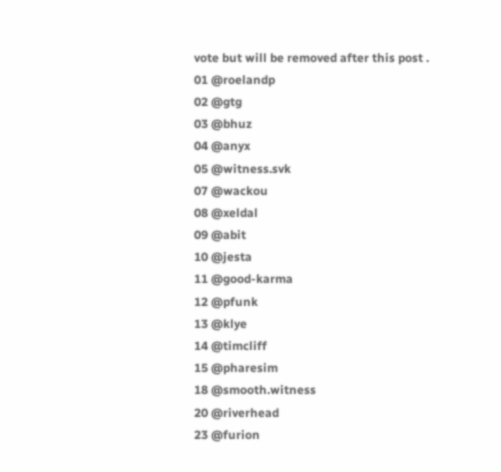vote but will be removed after this post .
01 @roelandp
02 @gtg
03 @bhuz
04 @anyx
05 @witness.svk
07 @wackou
08 @xeldal
09 @abit
10 @jesta
11 @good-karma
12 @pfunk
13 @klye
14 @timcliff
15 @pharesim
18 @smooth.witness
20 @riverhead
23 @furion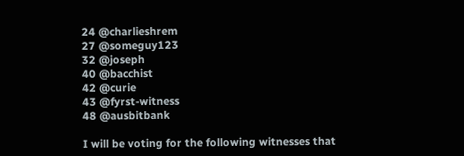24 @charlieshrem
27 @someguy123
32 @joseph
40 @bacchist
42 @curie
43 @fyrst-witness
48 @ausbitbank

I will be voting for the following witnesses that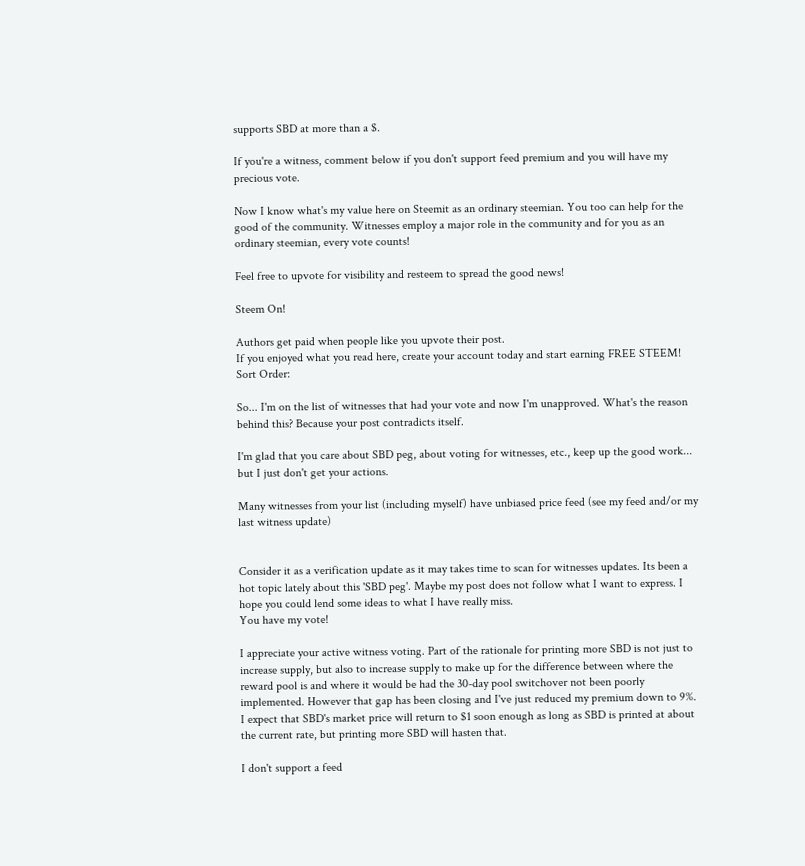supports SBD at more than a $.

If you're a witness, comment below if you don't support feed premium and you will have my precious vote.

Now I know what's my value here on Steemit as an ordinary steemian. You too can help for the good of the community. Witnesses employ a major role in the community and for you as an ordinary steemian, every vote counts!

Feel free to upvote for visibility and resteem to spread the good news!

Steem On!

Authors get paid when people like you upvote their post.
If you enjoyed what you read here, create your account today and start earning FREE STEEM!
Sort Order:

So... I'm on the list of witnesses that had your vote and now I'm unapproved. What's the reason behind this? Because your post contradicts itself.

I'm glad that you care about SBD peg, about voting for witnesses, etc., keep up the good work... but I just don't get your actions.

Many witnesses from your list (including myself) have unbiased price feed (see my feed and/or my last witness update)


Consider it as a verification update as it may takes time to scan for witnesses updates. Its been a hot topic lately about this 'SBD peg'. Maybe my post does not follow what I want to express. I hope you could lend some ideas to what I have really miss.
You have my vote!

I appreciate your active witness voting. Part of the rationale for printing more SBD is not just to increase supply, but also to increase supply to make up for the difference between where the reward pool is and where it would be had the 30-day pool switchover not been poorly implemented. However that gap has been closing and I've just reduced my premium down to 9%. I expect that SBD's market price will return to $1 soon enough as long as SBD is printed at about the current rate, but printing more SBD will hasten that.

I don't support a feed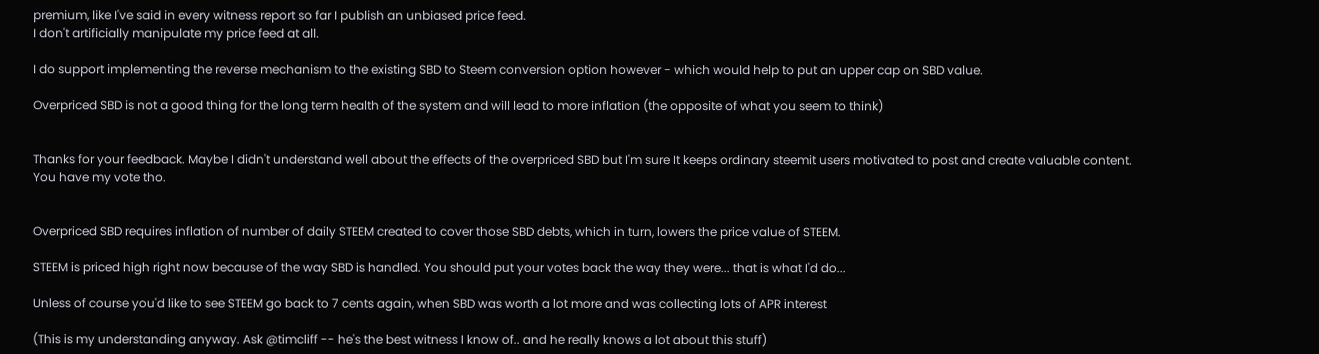premium, like I've said in every witness report so far I publish an unbiased price feed.
I don't artificially manipulate my price feed at all.

I do support implementing the reverse mechanism to the existing SBD to Steem conversion option however - which would help to put an upper cap on SBD value.

Overpriced SBD is not a good thing for the long term health of the system and will lead to more inflation (the opposite of what you seem to think)


Thanks for your feedback. Maybe I didn't understand well about the effects of the overpriced SBD but I'm sure It keeps ordinary steemit users motivated to post and create valuable content.
You have my vote tho.


Overpriced SBD requires inflation of number of daily STEEM created to cover those SBD debts, which in turn, lowers the price value of STEEM.

STEEM is priced high right now because of the way SBD is handled. You should put your votes back the way they were... that is what I'd do...

Unless of course you'd like to see STEEM go back to 7 cents again, when SBD was worth a lot more and was collecting lots of APR interest

(This is my understanding anyway. Ask @timcliff -- he's the best witness I know of.. and he really knows a lot about this stuff)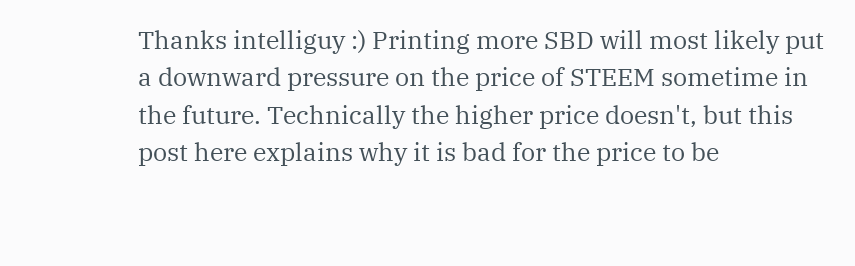Thanks intelliguy :) Printing more SBD will most likely put a downward pressure on the price of STEEM sometime in the future. Technically the higher price doesn't, but this post here explains why it is bad for the price to be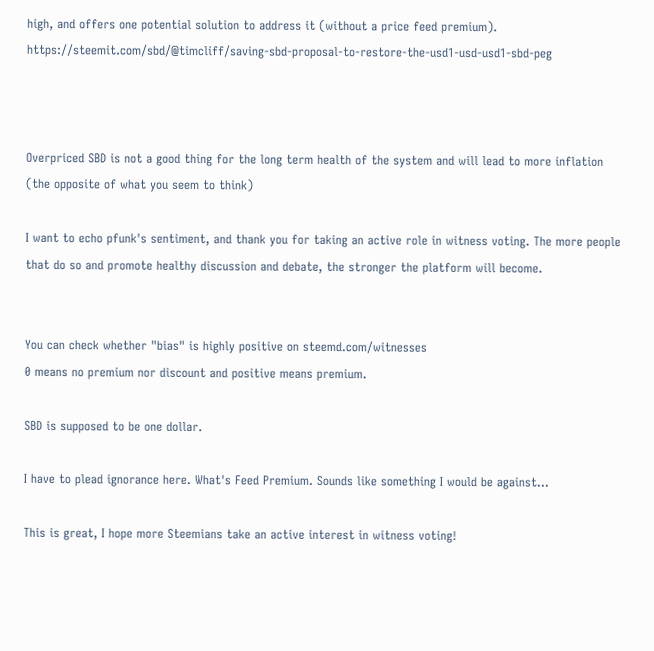high, and offers one potential solution to address it (without a price feed premium). https://steemit.com/sbd/@timcliff/saving-sbd-proposal-to-restore-the-usd1-usd-usd1-sbd-peg



Overpriced SBD is not a good thing for the long term health of the system and will lead to more inflation (the opposite of what you seem to think)

I want to echo pfunk's sentiment, and thank you for taking an active role in witness voting. The more people that do so and promote healthy discussion and debate, the stronger the platform will become.


You can check whether "bias" is highly positive on steemd.com/witnesses
0 means no premium nor discount and positive means premium.

SBD is supposed to be one dollar.

I have to plead ignorance here. What's Feed Premium. Sounds like something I would be against...

This is great, I hope more Steemians take an active interest in witness voting!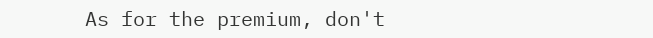As for the premium, don't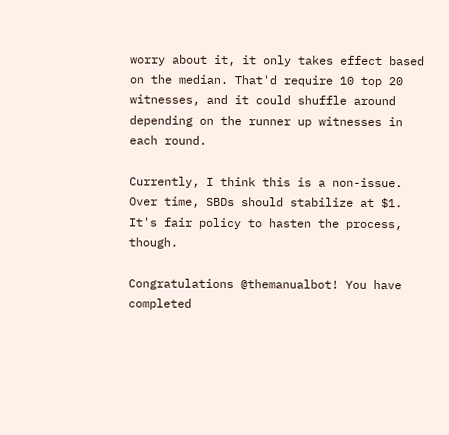worry about it, it only takes effect based on the median. That'd require 10 top 20 witnesses, and it could shuffle around depending on the runner up witnesses in each round.

Currently, I think this is a non-issue. Over time, SBDs should stabilize at $1. It's fair policy to hasten the process, though.

Congratulations @themanualbot! You have completed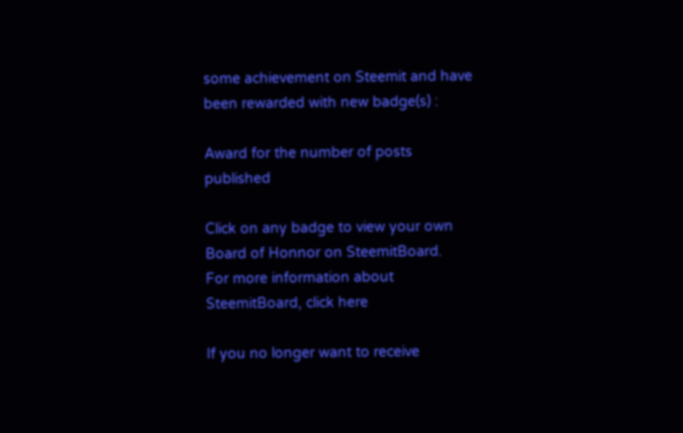some achievement on Steemit and have been rewarded with new badge(s) :

Award for the number of posts published

Click on any badge to view your own Board of Honnor on SteemitBoard.
For more information about SteemitBoard, click here

If you no longer want to receive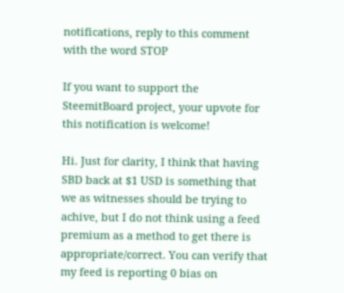notifications, reply to this comment with the word STOP

If you want to support the SteemitBoard project, your upvote for this notification is welcome!

Hi. Just for clarity, I think that having SBD back at $1 USD is something that we as witnesses should be trying to achive, but I do not think using a feed premium as a method to get there is appropriate/correct. You can verify that my feed is reporting 0 bias on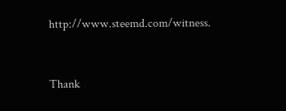http://www.steemd.com/witness.


Thank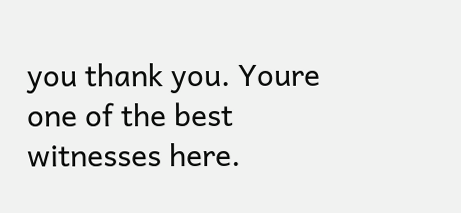you thank you. Youre one of the best witnesses here.